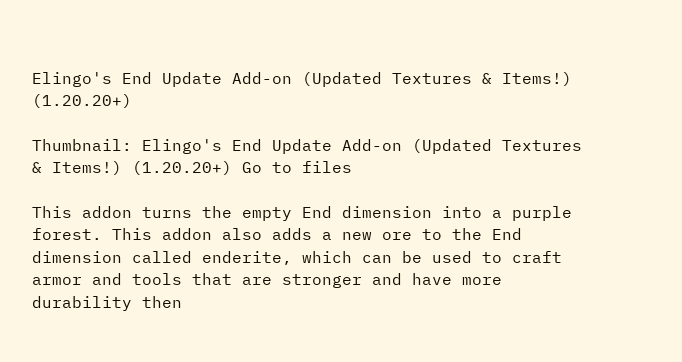Elingo's End Update Add-on (Updated Textures & Items!) (1.20.20+)

Thumbnail: Elingo's End Update Add-on (Updated Textures & Items!) (1.20.20+) Go to files

This addon turns the empty End dimension into a purple forest. This addon also adds a new ore to the End dimension called enderite, which can be used to craft armor and tools that are stronger and have more durability then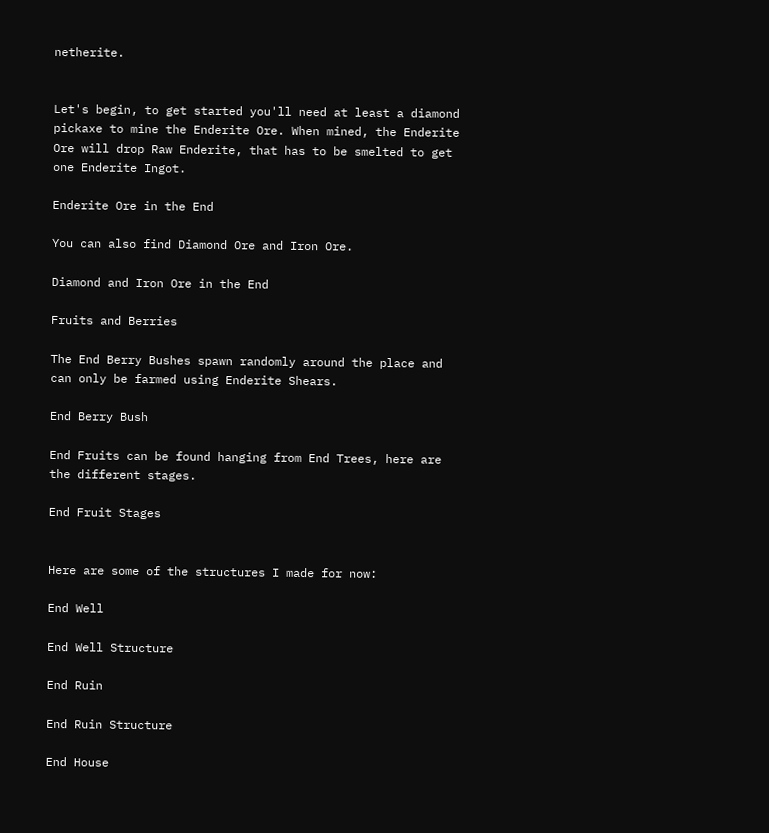netherite.


Let's begin, to get started you'll need at least a diamond pickaxe to mine the Enderite Ore. When mined, the Enderite Ore will drop Raw Enderite, that has to be smelted to get one Enderite Ingot.

Enderite Ore in the End

You can also find Diamond Ore and Iron Ore.

Diamond and Iron Ore in the End

Fruits and Berries

The End Berry Bushes spawn randomly around the place and can only be farmed using Enderite Shears.

End Berry Bush

End Fruits can be found hanging from End Trees, here are the different stages.

End Fruit Stages


Here are some of the structures I made for now:

End Well

End Well Structure

End Ruin

End Ruin Structure

End House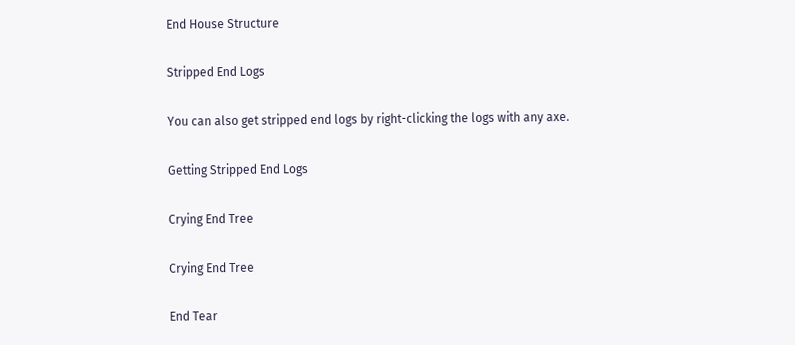End House Structure

Stripped End Logs

You can also get stripped end logs by right-clicking the logs with any axe.

Getting Stripped End Logs

Crying End Tree

Crying End Tree

End Tear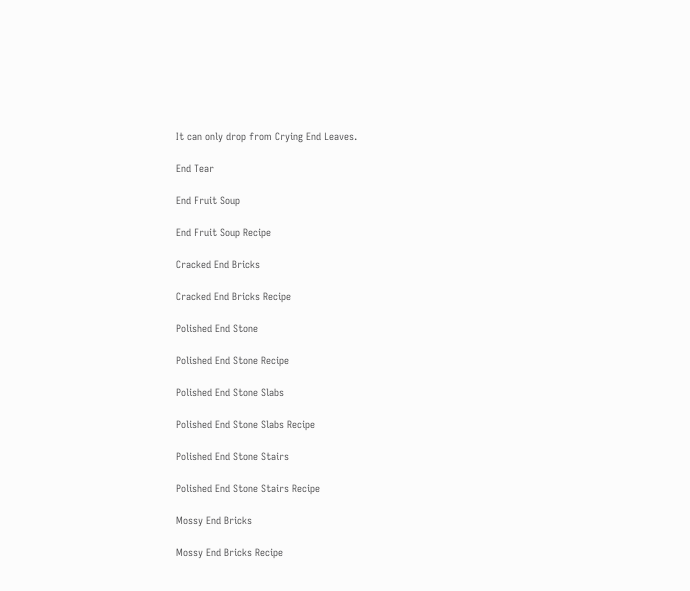It can only drop from Crying End Leaves.

End Tear

End Fruit Soup

End Fruit Soup Recipe

Cracked End Bricks

Cracked End Bricks Recipe

Polished End Stone

Polished End Stone Recipe

Polished End Stone Slabs

Polished End Stone Slabs Recipe

Polished End Stone Stairs

Polished End Stone Stairs Recipe

Mossy End Bricks

Mossy End Bricks Recipe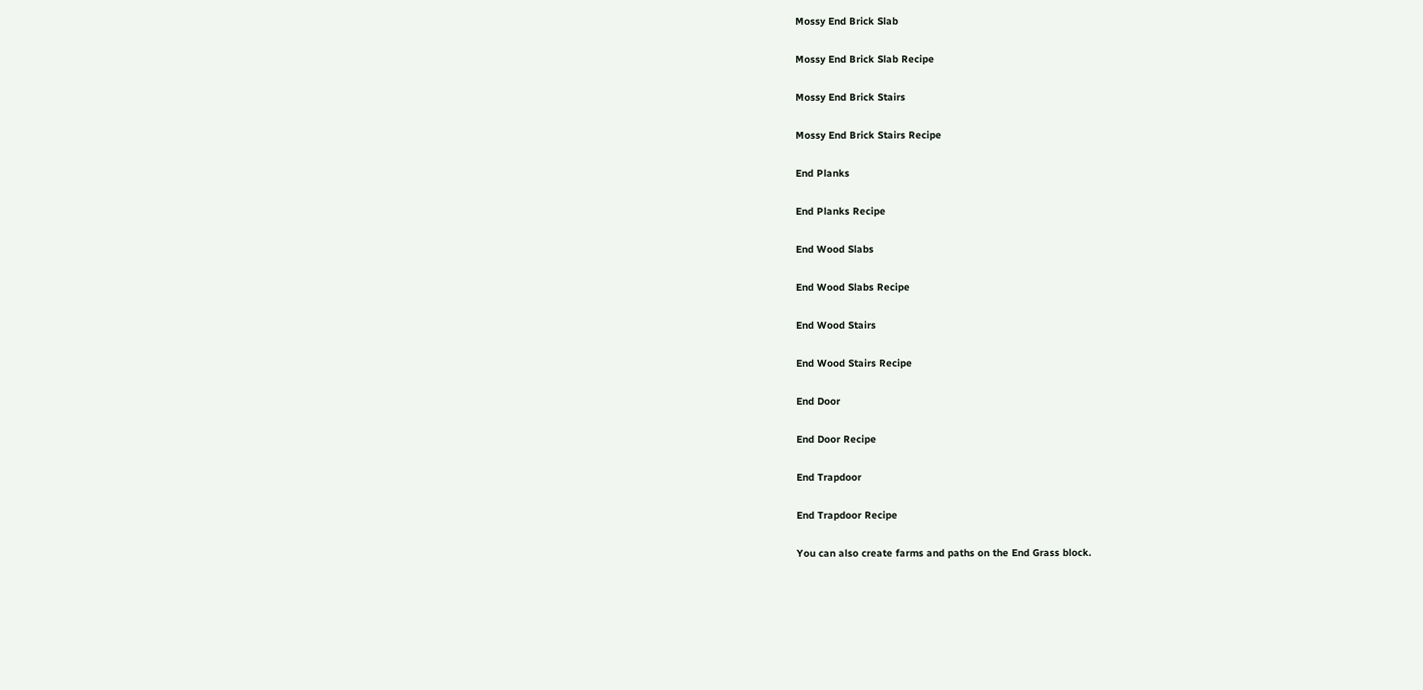Mossy End Brick Slab

Mossy End Brick Slab Recipe

Mossy End Brick Stairs

Mossy End Brick Stairs Recipe

End Planks

End Planks Recipe

End Wood Slabs

End Wood Slabs Recipe

End Wood Stairs

End Wood Stairs Recipe

End Door

End Door Recipe

End Trapdoor

End Trapdoor Recipe

You can also create farms and paths on the End Grass block.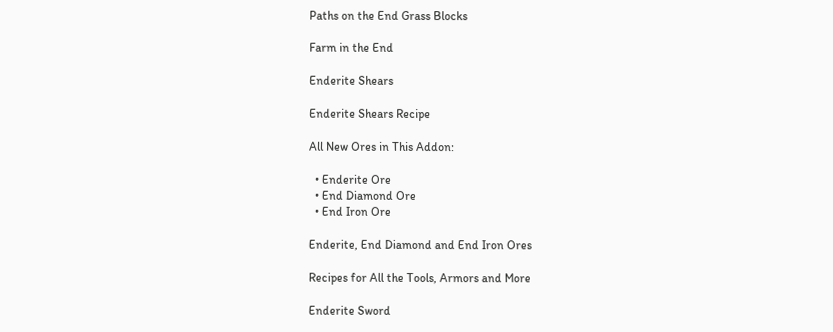Paths on the End Grass Blocks

Farm in the End

Enderite Shears

Enderite Shears Recipe

All New Ores in This Addon:

  • Enderite Ore
  • End Diamond Ore
  • End Iron Ore

Enderite, End Diamond and End Iron Ores

Recipes for All the Tools, Armors and More

Enderite Sword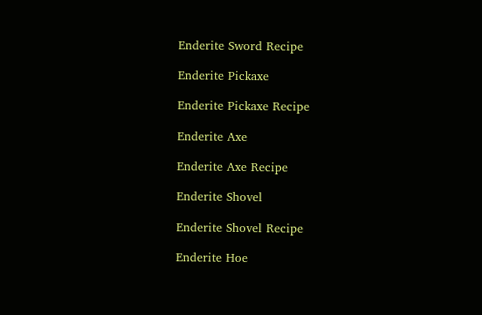Enderite Sword Recipe

Enderite Pickaxe

Enderite Pickaxe Recipe

Enderite Axe

Enderite Axe Recipe

Enderite Shovel

Enderite Shovel Recipe

Enderite Hoe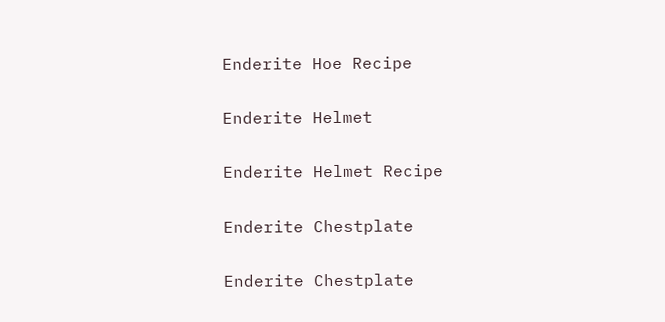Enderite Hoe Recipe

Enderite Helmet

Enderite Helmet Recipe

Enderite Chestplate

Enderite Chestplate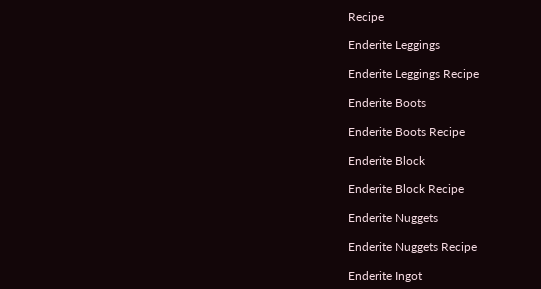Recipe

Enderite Leggings

Enderite Leggings Recipe

Enderite Boots

Enderite Boots Recipe

Enderite Block

Enderite Block Recipe

Enderite Nuggets

Enderite Nuggets Recipe

Enderite Ingot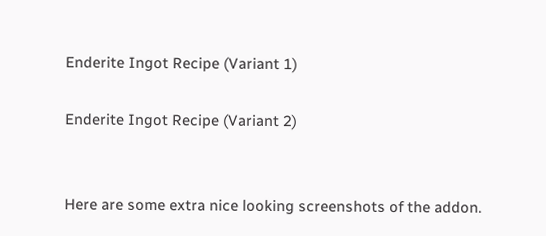Enderite Ingot Recipe (Variant 1)

Enderite Ingot Recipe (Variant 2)


Here are some extra nice looking screenshots of the addon.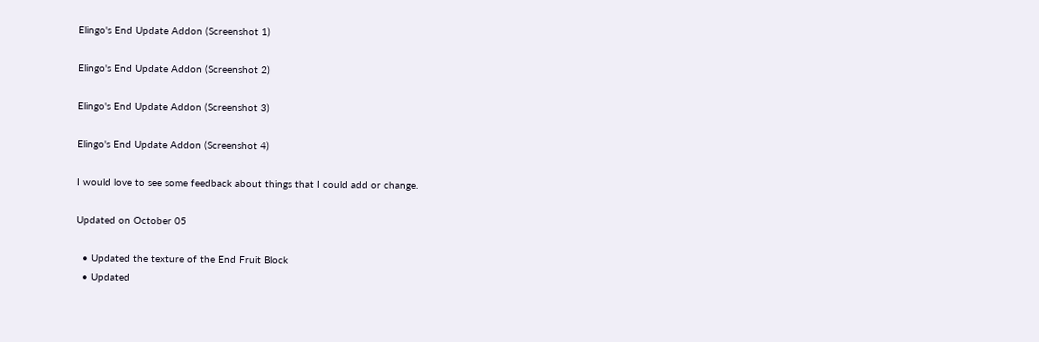Elingo's End Update Addon (Screenshot 1)

Elingo's End Update Addon (Screenshot 2)

Elingo's End Update Addon (Screenshot 3)

Elingo's End Update Addon (Screenshot 4)

I would love to see some feedback about things that I could add or change.

Updated on October 05

  • Updated the texture of the End Fruit Block
  • Updated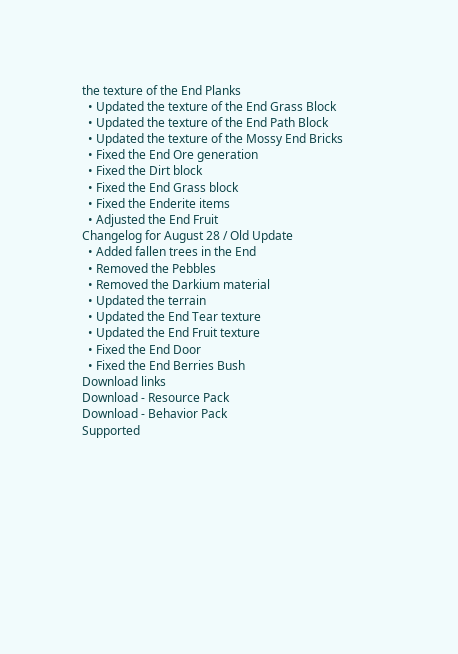the texture of the End Planks
  • Updated the texture of the End Grass Block
  • Updated the texture of the End Path Block
  • Updated the texture of the Mossy End Bricks
  • Fixed the End Ore generation
  • Fixed the Dirt block
  • Fixed the End Grass block
  • Fixed the Enderite items
  • Adjusted the End Fruit
Changelog for August 28 / Old Update
  • Added fallen trees in the End
  • Removed the Pebbles
  • Removed the Darkium material
  • Updated the terrain
  • Updated the End Tear texture
  • Updated the End Fruit texture
  • Fixed the End Door
  • Fixed the End Berries Bush
Download links
Download - Resource Pack
Download - Behavior Pack
Supported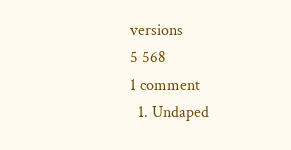versions
5 568
1 comment
  1. Undaped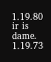1.19.80 ir is dame. 1.19.73